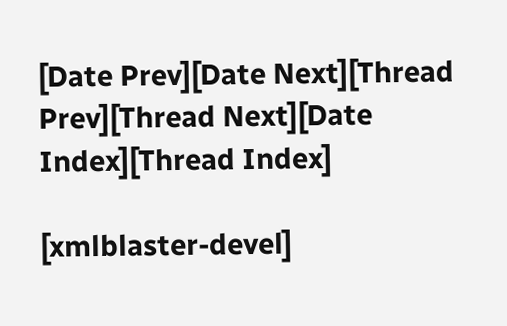[Date Prev][Date Next][Thread Prev][Thread Next][Date Index][Thread Index]

[xmlblaster-devel]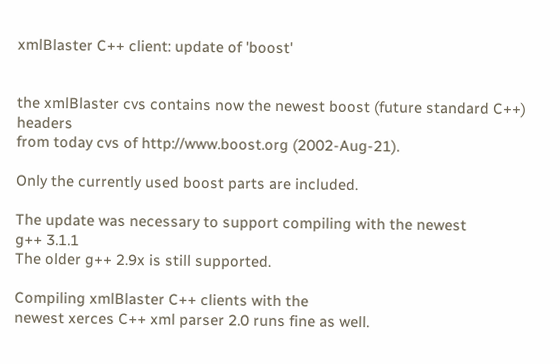xmlBlaster C++ client: update of 'boost'


the xmlBlaster cvs contains now the newest boost (future standard C++) headers
from today cvs of http://www.boost.org (2002-Aug-21).

Only the currently used boost parts are included.

The update was necessary to support compiling with the newest
g++ 3.1.1
The older g++ 2.9x is still supported.

Compiling xmlBlaster C++ clients with the
newest xerces C++ xml parser 2.0 runs fine as well.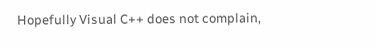Hopefully Visual C++ does not complain,